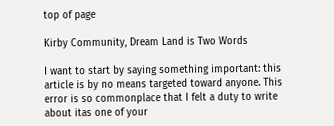top of page

Kirby Community, Dream Land is Two Words

I want to start by saying something important: this article is by no means targeted toward anyone. This error is so commonplace that I felt a duty to write about itas one of your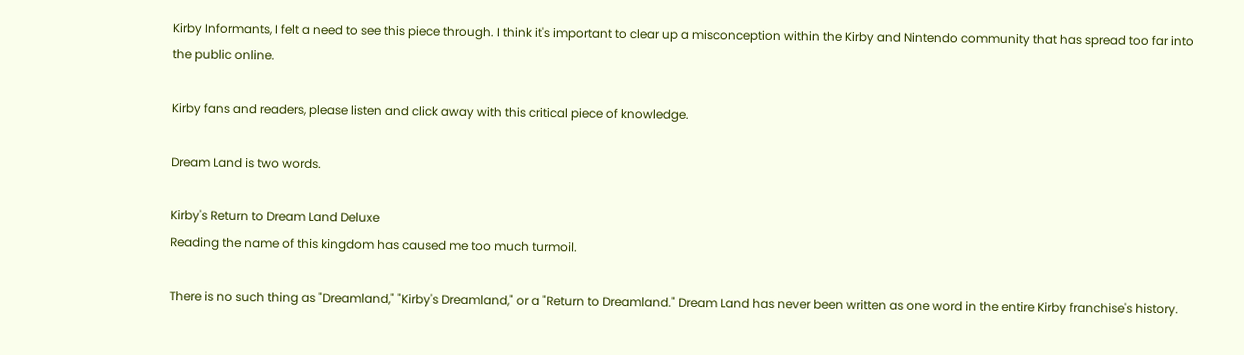Kirby Informants, I felt a need to see this piece through. I think it's important to clear up a misconception within the Kirby and Nintendo community that has spread too far into the public online.

Kirby fans and readers, please listen and click away with this critical piece of knowledge.

Dream Land is two words.

Kirby's Return to Dream Land Deluxe
Reading the name of this kingdom has caused me too much turmoil.

There is no such thing as "Dreamland," "Kirby's Dreamland," or a "Return to Dreamland." Dream Land has never been written as one word in the entire Kirby franchise's history.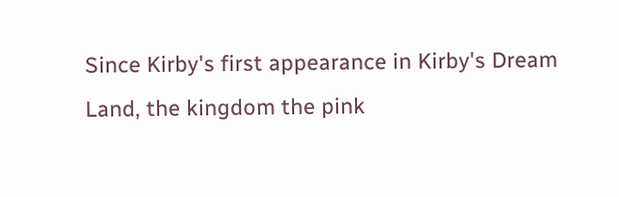Since Kirby's first appearance in Kirby's Dream Land, the kingdom the pink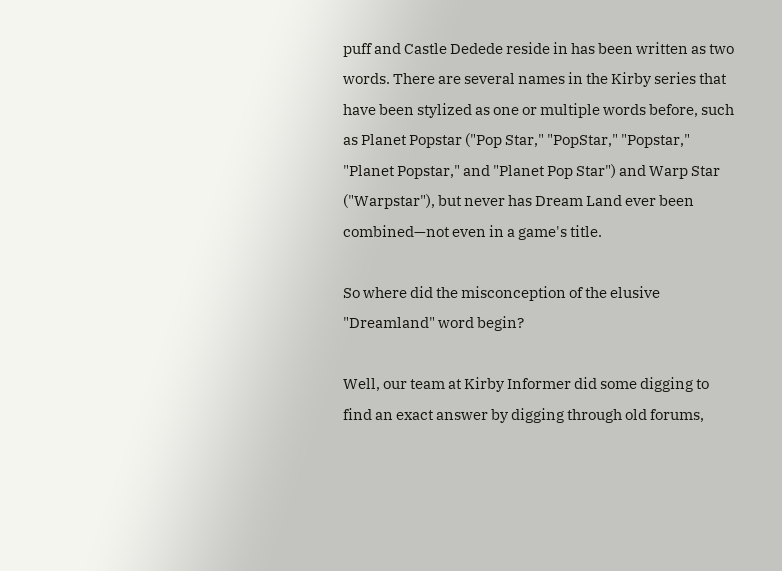puff and Castle Dedede reside in has been written as two words. There are several names in the Kirby series that have been stylized as one or multiple words before, such as Planet Popstar ("Pop Star," "PopStar," "Popstar," "Planet Popstar," and "Planet Pop Star") and Warp Star ("Warpstar"), but never has Dream Land ever been combined—not even in a game's title.

So where did the misconception of the elusive "Dreamland" word begin?

Well, our team at Kirby Informer did some digging to find an exact answer by digging through old forums,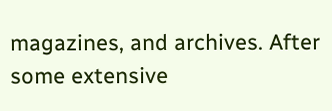magazines, and archives. After some extensive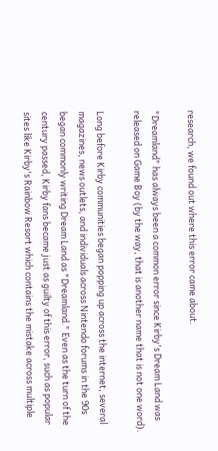research, we found out where this error came about.

"Dreamland" has always been a common error since Kirby's Dream Land was released on Game Boy (by the way, that is another name that is not one word).

Long before Kirby communities began popping up across the internet, several magazines, news outlets, and individuals across Nintendo forums in the 90s began commonly writing Dream Land as "Dreamland." Even as the turn of the century passed, Kirby fans became just as guilty of this error, such as popular sites like Kirby's Rainbow Resort which contains the mistake across multiple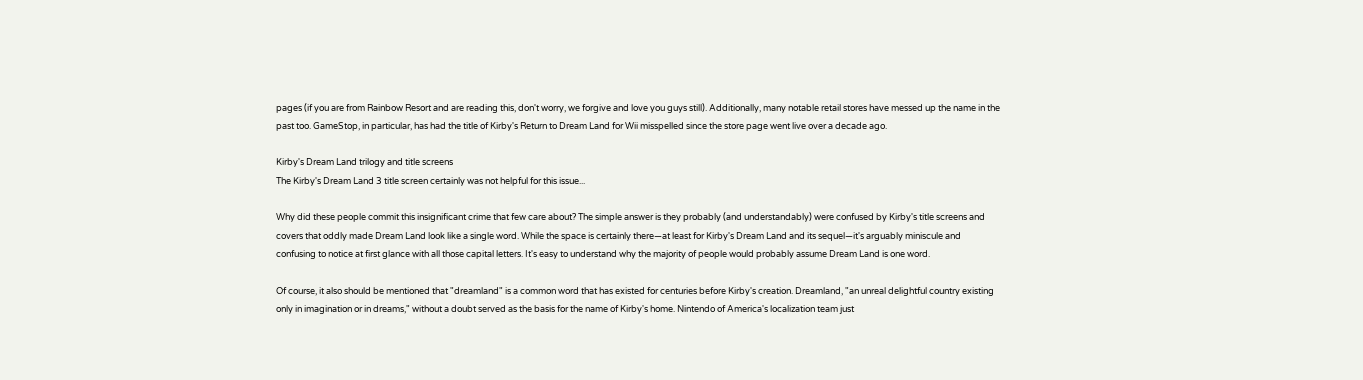pages (if you are from Rainbow Resort and are reading this, don't worry, we forgive and love you guys still). Additionally, many notable retail stores have messed up the name in the past too. GameStop, in particular, has had the title of Kirby's Return to Dream Land for Wii misspelled since the store page went live over a decade ago.

Kirby's Dream Land trilogy and title screens
The Kirby's Dream Land 3 title screen certainly was not helpful for this issue...

Why did these people commit this insignificant crime that few care about? The simple answer is they probably (and understandably) were confused by Kirby's title screens and covers that oddly made Dream Land look like a single word. While the space is certainly there—at least for Kirby's Dream Land and its sequel—it's arguably miniscule and confusing to notice at first glance with all those capital letters. It's easy to understand why the majority of people would probably assume Dream Land is one word.

Of course, it also should be mentioned that "dreamland" is a common word that has existed for centuries before Kirby's creation. Dreamland, "an unreal delightful country existing only in imagination or in dreams," without a doubt served as the basis for the name of Kirby's home. Nintendo of America's localization team just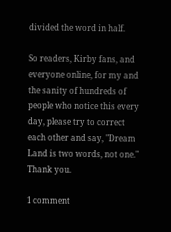divided the word in half.

So readers, Kirby fans, and everyone online, for my and the sanity of hundreds of people who notice this every day, please try to correct each other and say, "Dream Land is two words, not one." Thank you.

1 comment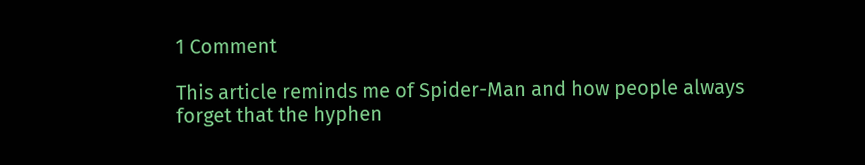1 Comment

This article reminds me of Spider-Man and how people always forget that the hyphen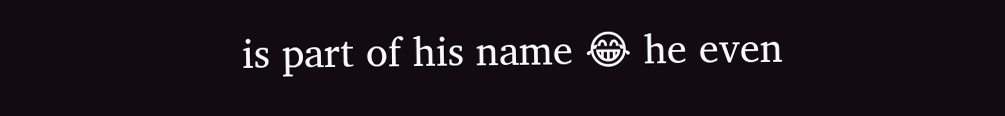is part of his name 😂 he even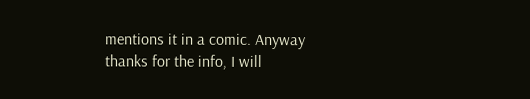mentions it in a comic. Anyway thanks for the info, I will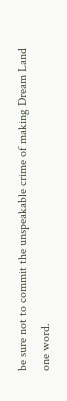be sure not to commit the unspeakable crime of making Dream Land one word.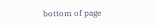bottom of page